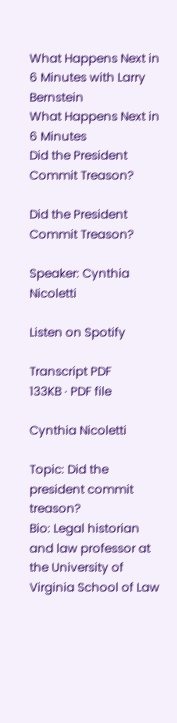What Happens Next in 6 Minutes with Larry Bernstein
What Happens Next in 6 Minutes
Did the President Commit Treason?

Did the President Commit Treason?

Speaker: Cynthia Nicoletti

Listen on Spotify

Transcript PDF
133KB ∙ PDF file

Cynthia Nicoletti

Topic: Did the president commit treason?
Bio: Legal historian and law professor at the University of Virginia School of Law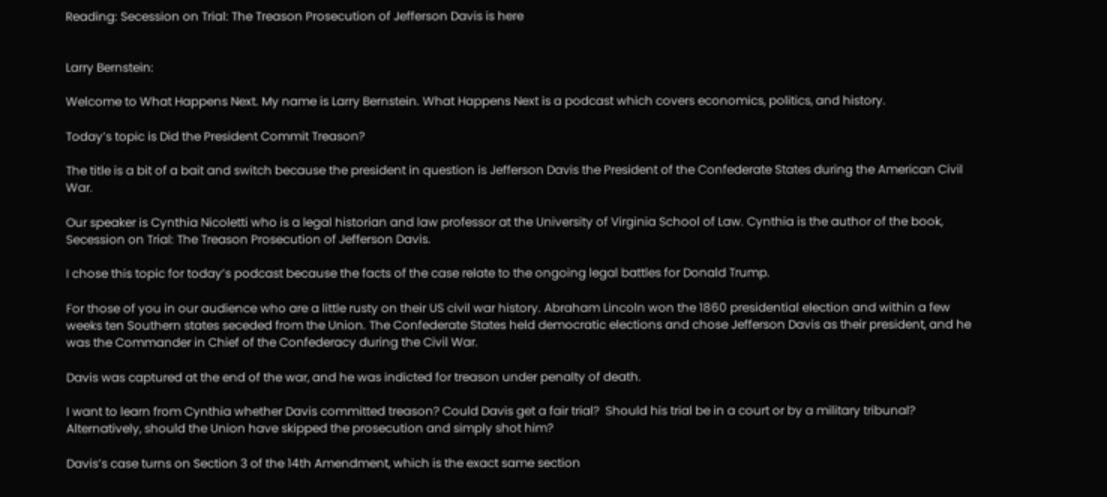Reading: Secession on Trial: The Treason Prosecution of Jefferson Davis is here


Larry Bernstein:

Welcome to What Happens Next. My name is Larry Bernstein. What Happens Next is a podcast which covers economics, politics, and history.

Today’s topic is Did the President Commit Treason?

The title is a bit of a bait and switch because the president in question is Jefferson Davis the President of the Confederate States during the American Civil War.

Our speaker is Cynthia Nicoletti who is a legal historian and law professor at the University of Virginia School of Law. Cynthia is the author of the book, Secession on Trial: The Treason Prosecution of Jefferson Davis.

I chose this topic for today’s podcast because the facts of the case relate to the ongoing legal battles for Donald Trump.

For those of you in our audience who are a little rusty on their US civil war history. Abraham Lincoln won the 1860 presidential election and within a few weeks ten Southern states seceded from the Union. The Confederate States held democratic elections and chose Jefferson Davis as their president, and he was the Commander in Chief of the Confederacy during the Civil War.

Davis was captured at the end of the war, and he was indicted for treason under penalty of death.

I want to learn from Cynthia whether Davis committed treason? Could Davis get a fair trial?  Should his trial be in a court or by a military tribunal? Alternatively, should the Union have skipped the prosecution and simply shot him?

Davis’s case turns on Section 3 of the 14th Amendment, which is the exact same section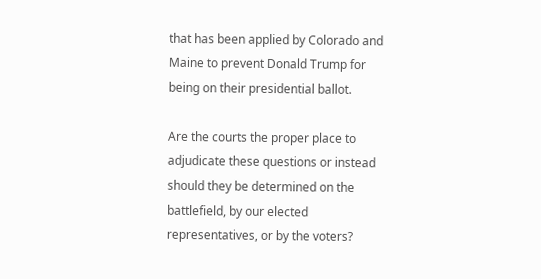that has been applied by Colorado and Maine to prevent Donald Trump for being on their presidential ballot.

Are the courts the proper place to adjudicate these questions or instead should they be determined on the battlefield, by our elected representatives, or by the voters?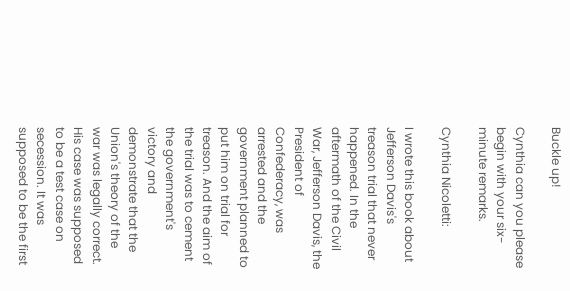Buckle up!

Cynthia can you please begin with your six-minute remarks.

Cynthia Nicoletti:

I wrote this book about Jefferson Davis's treason trial that never happened. In the aftermath of the Civil War, Jefferson Davis, the President of Confederacy, was arrested and the government planned to put him on trial for treason. And the aim of the trial was to cement the government's victory and demonstrate that the Union's theory of the war was legally correct. His case was supposed to be a test case on secession. It was supposed to be the first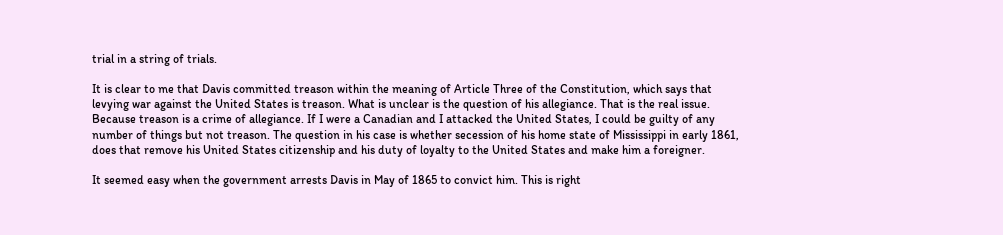trial in a string of trials.

It is clear to me that Davis committed treason within the meaning of Article Three of the Constitution, which says that levying war against the United States is treason. What is unclear is the question of his allegiance. That is the real issue. Because treason is a crime of allegiance. If I were a Canadian and I attacked the United States, I could be guilty of any number of things but not treason. The question in his case is whether secession of his home state of Mississippi in early 1861, does that remove his United States citizenship and his duty of loyalty to the United States and make him a foreigner.

It seemed easy when the government arrests Davis in May of 1865 to convict him. This is right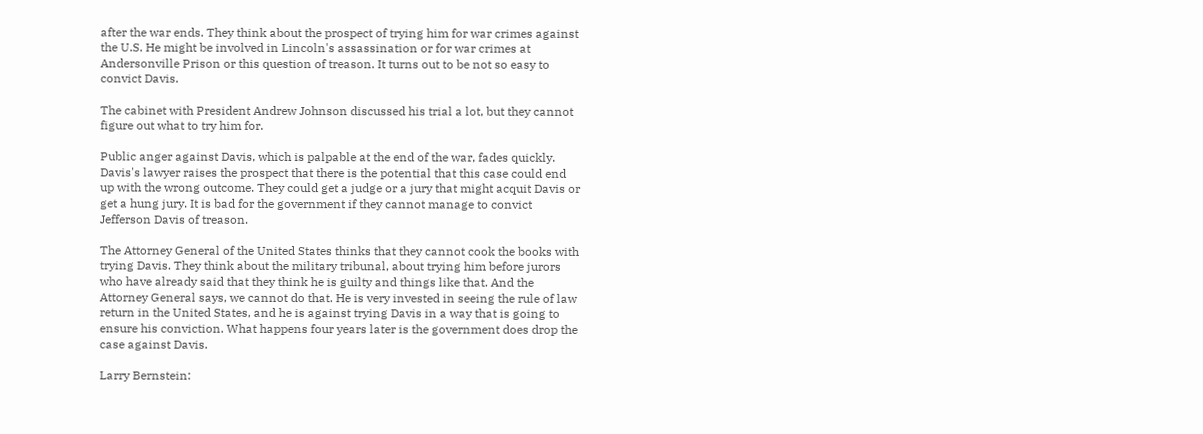after the war ends. They think about the prospect of trying him for war crimes against the U.S. He might be involved in Lincoln's assassination or for war crimes at Andersonville Prison or this question of treason. It turns out to be not so easy to convict Davis.

The cabinet with President Andrew Johnson discussed his trial a lot, but they cannot figure out what to try him for.

Public anger against Davis, which is palpable at the end of the war, fades quickly. Davis's lawyer raises the prospect that there is the potential that this case could end up with the wrong outcome. They could get a judge or a jury that might acquit Davis or get a hung jury. It is bad for the government if they cannot manage to convict Jefferson Davis of treason.

The Attorney General of the United States thinks that they cannot cook the books with trying Davis. They think about the military tribunal, about trying him before jurors who have already said that they think he is guilty and things like that. And the Attorney General says, we cannot do that. He is very invested in seeing the rule of law return in the United States, and he is against trying Davis in a way that is going to ensure his conviction. What happens four years later is the government does drop the case against Davis.

Larry Bernstein: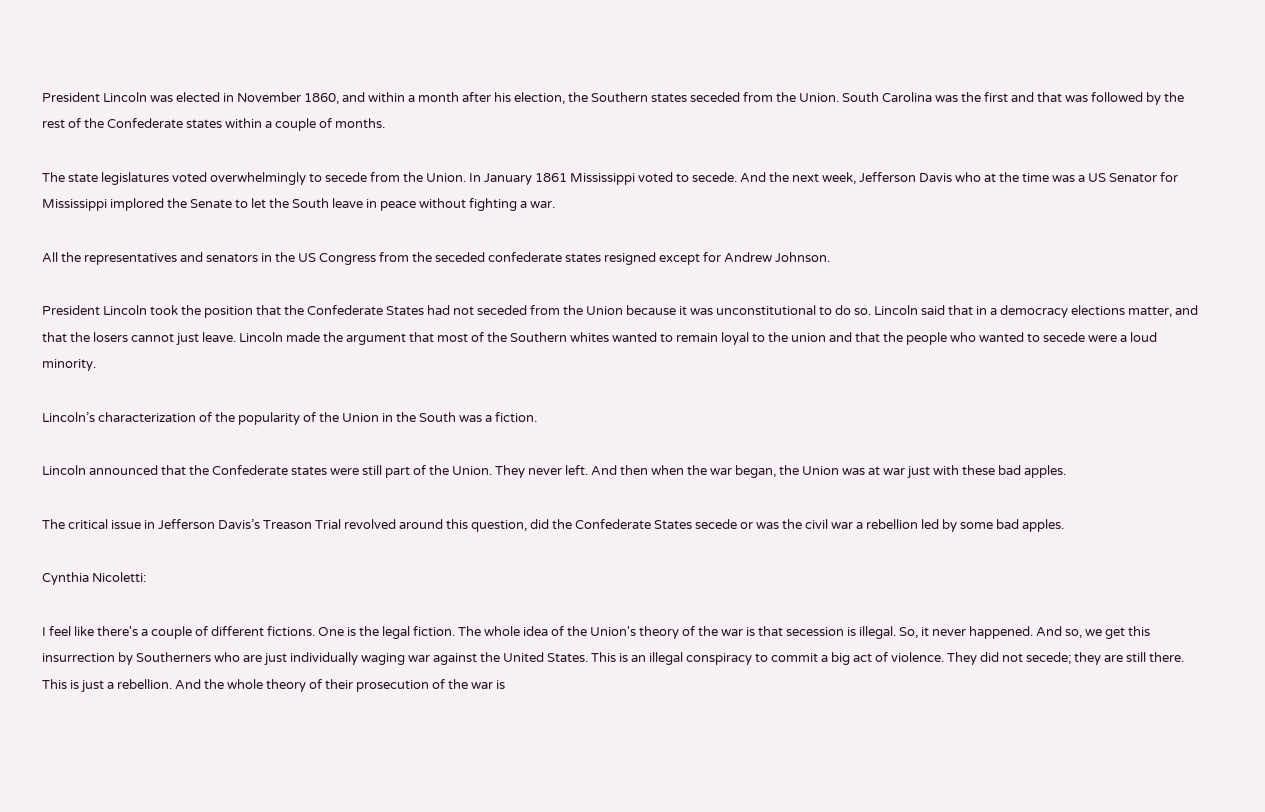President Lincoln was elected in November 1860, and within a month after his election, the Southern states seceded from the Union. South Carolina was the first and that was followed by the rest of the Confederate states within a couple of months.

The state legislatures voted overwhelmingly to secede from the Union. In January 1861 Mississippi voted to secede. And the next week, Jefferson Davis who at the time was a US Senator for Mississippi implored the Senate to let the South leave in peace without fighting a war.

All the representatives and senators in the US Congress from the seceded confederate states resigned except for Andrew Johnson.

President Lincoln took the position that the Confederate States had not seceded from the Union because it was unconstitutional to do so. Lincoln said that in a democracy elections matter, and that the losers cannot just leave. Lincoln made the argument that most of the Southern whites wanted to remain loyal to the union and that the people who wanted to secede were a loud minority.

Lincoln’s characterization of the popularity of the Union in the South was a fiction.

Lincoln announced that the Confederate states were still part of the Union. They never left. And then when the war began, the Union was at war just with these bad apples.

The critical issue in Jefferson Davis’s Treason Trial revolved around this question, did the Confederate States secede or was the civil war a rebellion led by some bad apples.

Cynthia Nicoletti:

I feel like there's a couple of different fictions. One is the legal fiction. The whole idea of the Union's theory of the war is that secession is illegal. So, it never happened. And so, we get this insurrection by Southerners who are just individually waging war against the United States. This is an illegal conspiracy to commit a big act of violence. They did not secede; they are still there. This is just a rebellion. And the whole theory of their prosecution of the war is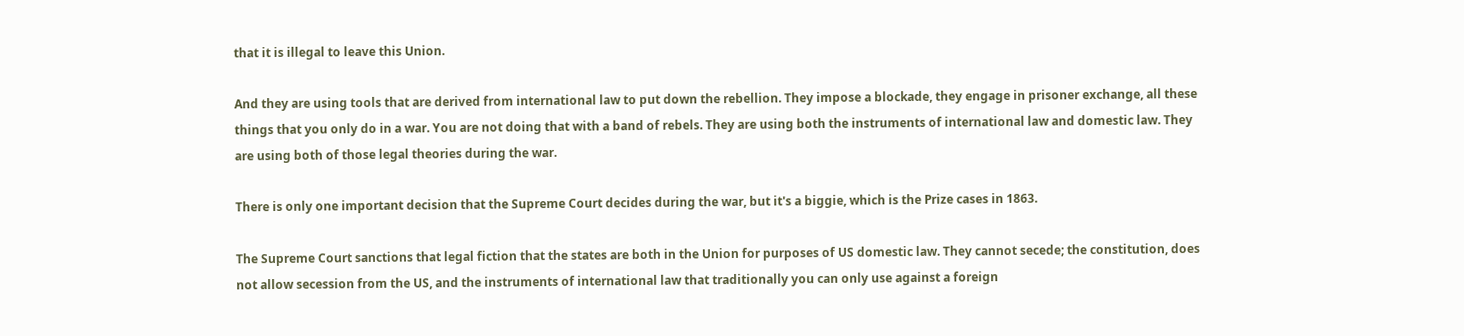that it is illegal to leave this Union.

And they are using tools that are derived from international law to put down the rebellion. They impose a blockade, they engage in prisoner exchange, all these things that you only do in a war. You are not doing that with a band of rebels. They are using both the instruments of international law and domestic law. They are using both of those legal theories during the war.

There is only one important decision that the Supreme Court decides during the war, but it's a biggie, which is the Prize cases in 1863.

The Supreme Court sanctions that legal fiction that the states are both in the Union for purposes of US domestic law. They cannot secede; the constitution, does not allow secession from the US, and the instruments of international law that traditionally you can only use against a foreign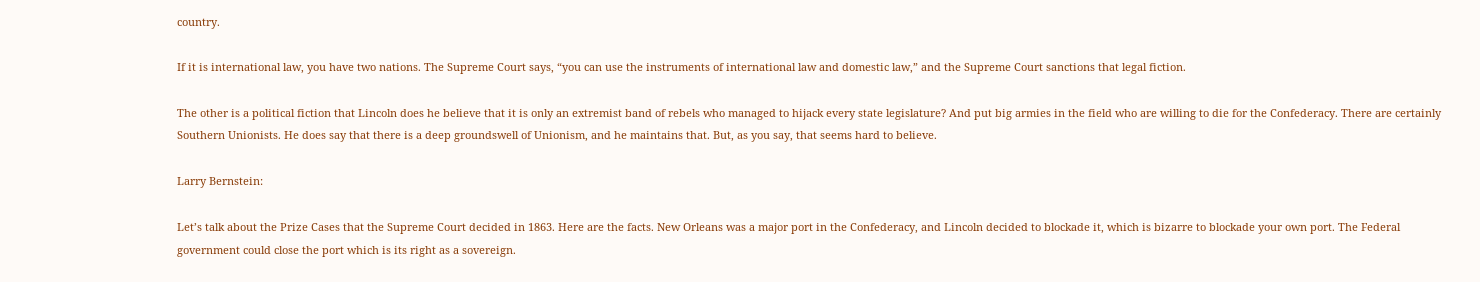country.

If it is international law, you have two nations. The Supreme Court says, “you can use the instruments of international law and domestic law,” and the Supreme Court sanctions that legal fiction.

The other is a political fiction that Lincoln does he believe that it is only an extremist band of rebels who managed to hijack every state legislature? And put big armies in the field who are willing to die for the Confederacy. There are certainly Southern Unionists. He does say that there is a deep groundswell of Unionism, and he maintains that. But, as you say, that seems hard to believe.

Larry Bernstein:

Let’s talk about the Prize Cases that the Supreme Court decided in 1863. Here are the facts. New Orleans was a major port in the Confederacy, and Lincoln decided to blockade it, which is bizarre to blockade your own port. The Federal government could close the port which is its right as a sovereign.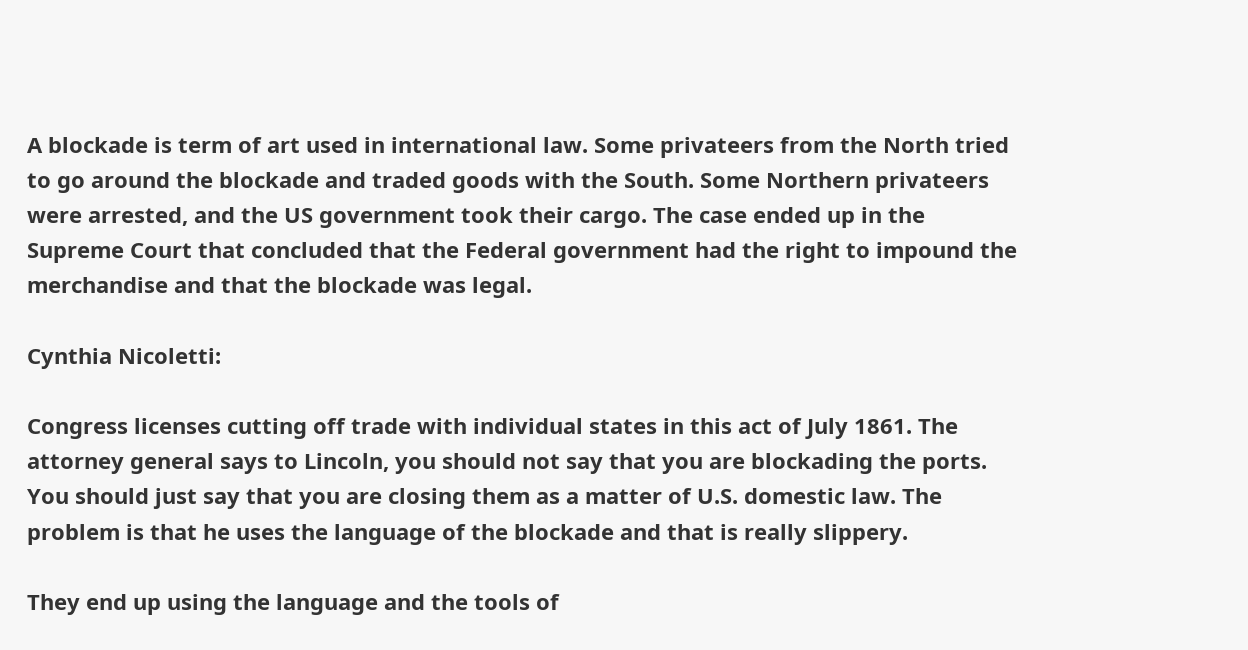A blockade is term of art used in international law. Some privateers from the North tried to go around the blockade and traded goods with the South. Some Northern privateers were arrested, and the US government took their cargo. The case ended up in the Supreme Court that concluded that the Federal government had the right to impound the merchandise and that the blockade was legal.

Cynthia Nicoletti:

Congress licenses cutting off trade with individual states in this act of July 1861. The attorney general says to Lincoln, you should not say that you are blockading the ports. You should just say that you are closing them as a matter of U.S. domestic law. The problem is that he uses the language of the blockade and that is really slippery.

They end up using the language and the tools of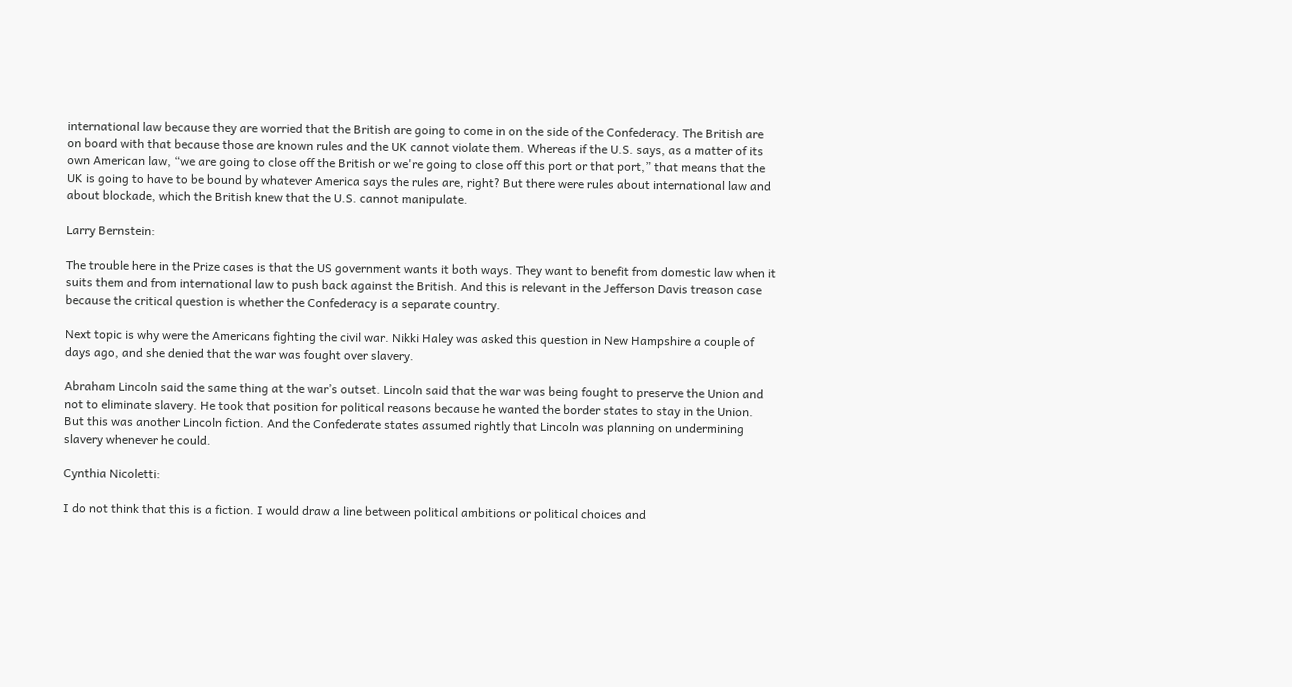international law because they are worried that the British are going to come in on the side of the Confederacy. The British are on board with that because those are known rules and the UK cannot violate them. Whereas if the U.S. says, as a matter of its own American law, “we are going to close off the British or we're going to close off this port or that port,” that means that the UK is going to have to be bound by whatever America says the rules are, right? But there were rules about international law and about blockade, which the British knew that the U.S. cannot manipulate.

Larry Bernstein:

The trouble here in the Prize cases is that the US government wants it both ways. They want to benefit from domestic law when it suits them and from international law to push back against the British. And this is relevant in the Jefferson Davis treason case because the critical question is whether the Confederacy is a separate country.

Next topic is why were the Americans fighting the civil war. Nikki Haley was asked this question in New Hampshire a couple of days ago, and she denied that the war was fought over slavery.

Abraham Lincoln said the same thing at the war’s outset. Lincoln said that the war was being fought to preserve the Union and not to eliminate slavery. He took that position for political reasons because he wanted the border states to stay in the Union. But this was another Lincoln fiction. And the Confederate states assumed rightly that Lincoln was planning on undermining slavery whenever he could.

Cynthia Nicoletti:

I do not think that this is a fiction. I would draw a line between political ambitions or political choices and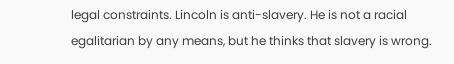legal constraints. Lincoln is anti-slavery. He is not a racial egalitarian by any means, but he thinks that slavery is wrong.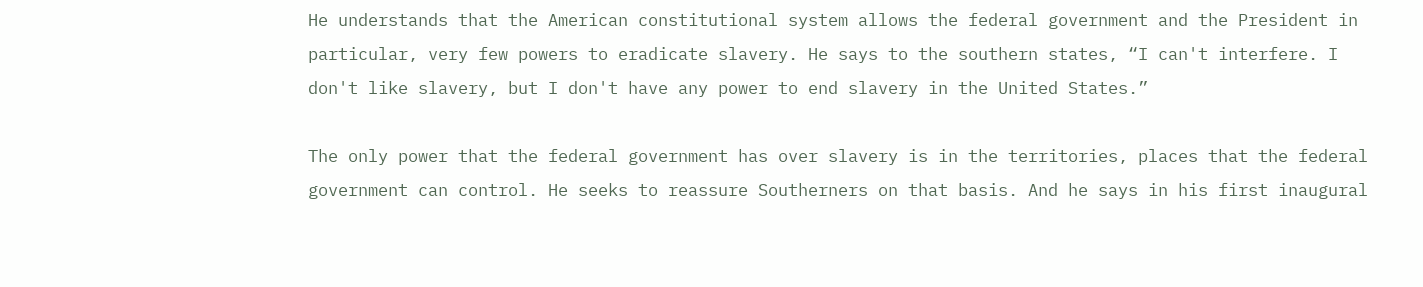He understands that the American constitutional system allows the federal government and the President in particular, very few powers to eradicate slavery. He says to the southern states, “I can't interfere. I don't like slavery, but I don't have any power to end slavery in the United States.”

The only power that the federal government has over slavery is in the territories, places that the federal government can control. He seeks to reassure Southerners on that basis. And he says in his first inaugural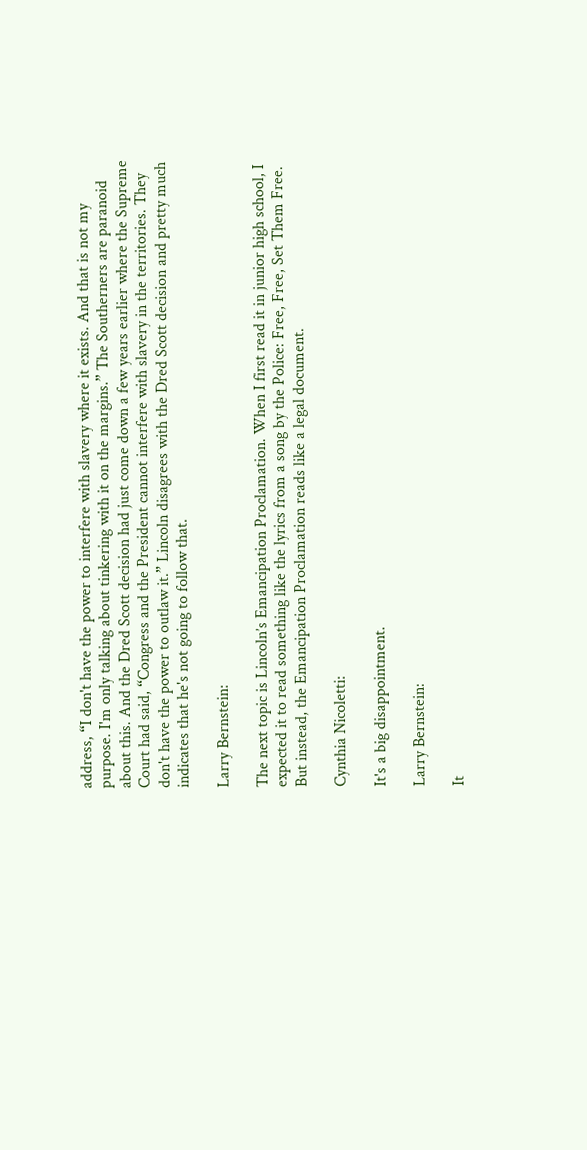address, “I don't have the power to interfere with slavery where it exists. And that is not my purpose. I'm only talking about tinkering with it on the margins.” The Southerners are paranoid about this. And the Dred Scott decision had just come down a few years earlier where the Supreme Court had said, “Congress and the President cannot interfere with slavery in the territories. They don't have the power to outlaw it.” Lincoln disagrees with the Dred Scott decision and pretty much indicates that he's not going to follow that.

Larry Bernstein:

The next topic is Lincoln’s Emancipation Proclamation. When I first read it in junior high school, I expected it to read something like the lyrics from a song by the Police: Free, Free, Set Them Free. But instead, the Emancipation Proclamation reads like a legal document.

Cynthia Nicoletti:

It's a big disappointment.

Larry Bernstein:

It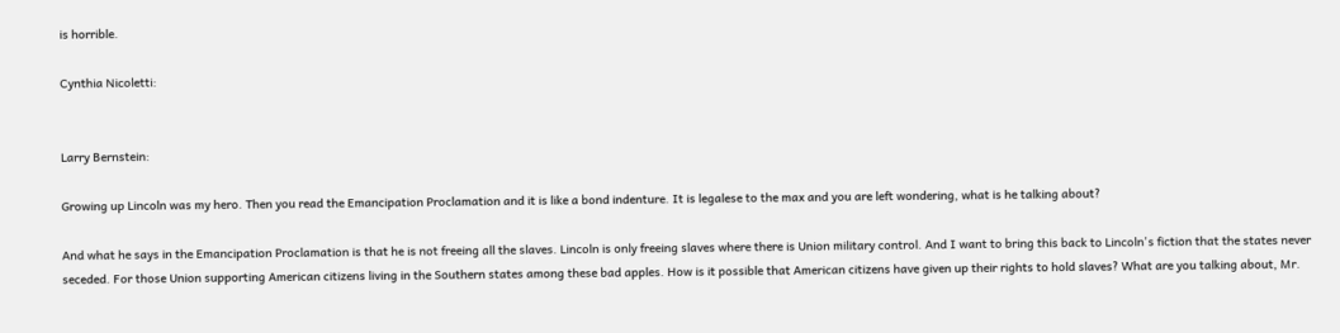is horrible.

Cynthia Nicoletti:


Larry Bernstein:

Growing up Lincoln was my hero. Then you read the Emancipation Proclamation and it is like a bond indenture. It is legalese to the max and you are left wondering, what is he talking about?

And what he says in the Emancipation Proclamation is that he is not freeing all the slaves. Lincoln is only freeing slaves where there is Union military control. And I want to bring this back to Lincoln's fiction that the states never seceded. For those Union supporting American citizens living in the Southern states among these bad apples. How is it possible that American citizens have given up their rights to hold slaves? What are you talking about, Mr.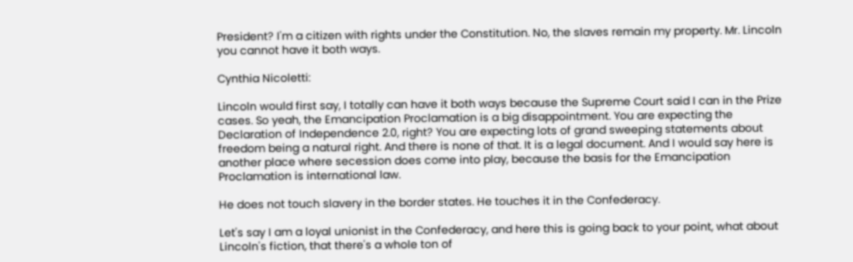President? I'm a citizen with rights under the Constitution. No, the slaves remain my property. Mr. Lincoln you cannot have it both ways.

Cynthia Nicoletti:

Lincoln would first say, I totally can have it both ways because the Supreme Court said I can in the Prize cases. So yeah, the Emancipation Proclamation is a big disappointment. You are expecting the Declaration of Independence 2.0, right? You are expecting lots of grand sweeping statements about freedom being a natural right. And there is none of that. It is a legal document. And I would say here is another place where secession does come into play, because the basis for the Emancipation Proclamation is international law.

He does not touch slavery in the border states. He touches it in the Confederacy.

Let's say I am a loyal unionist in the Confederacy, and here this is going back to your point, what about Lincoln's fiction, that there's a whole ton of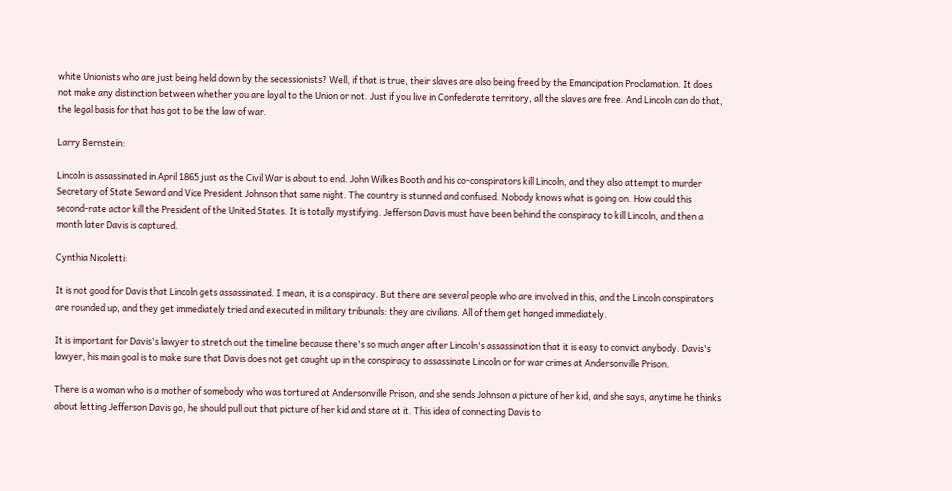white Unionists who are just being held down by the secessionists? Well, if that is true, their slaves are also being freed by the Emancipation Proclamation. It does not make any distinction between whether you are loyal to the Union or not. Just if you live in Confederate territory, all the slaves are free. And Lincoln can do that, the legal basis for that has got to be the law of war.

Larry Bernstein:

Lincoln is assassinated in April 1865 just as the Civil War is about to end. John Wilkes Booth and his co-conspirators kill Lincoln, and they also attempt to murder Secretary of State Seward and Vice President Johnson that same night. The country is stunned and confused. Nobody knows what is going on. How could this second-rate actor kill the President of the United States. It is totally mystifying. Jefferson Davis must have been behind the conspiracy to kill Lincoln, and then a month later Davis is captured.

Cynthia Nicoletti:

It is not good for Davis that Lincoln gets assassinated. I mean, it is a conspiracy. But there are several people who are involved in this, and the Lincoln conspirators are rounded up, and they get immediately tried and executed in military tribunals: they are civilians. All of them get hanged immediately.

It is important for Davis's lawyer to stretch out the timeline because there's so much anger after Lincoln's assassination that it is easy to convict anybody. Davis's lawyer, his main goal is to make sure that Davis does not get caught up in the conspiracy to assassinate Lincoln or for war crimes at Andersonville Prison.

There is a woman who is a mother of somebody who was tortured at Andersonville Prison, and she sends Johnson a picture of her kid, and she says, anytime he thinks about letting Jefferson Davis go, he should pull out that picture of her kid and stare at it. This idea of connecting Davis to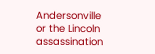Andersonville or the Lincoln assassination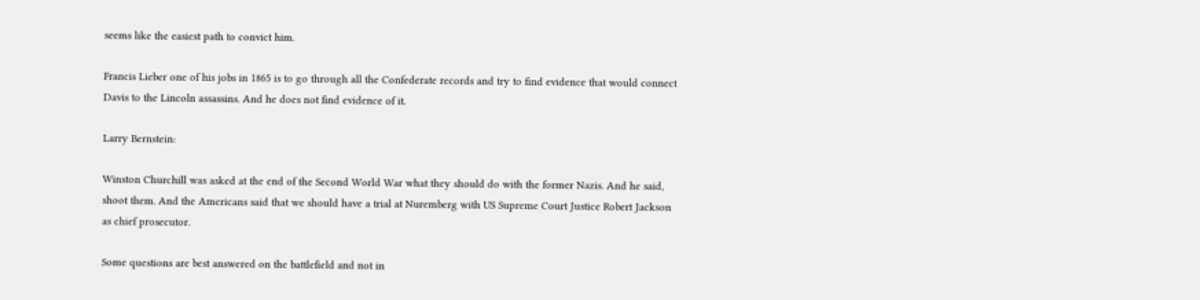seems like the easiest path to convict him.

Francis Lieber one of his jobs in 1865 is to go through all the Confederate records and try to find evidence that would connect Davis to the Lincoln assassins. And he does not find evidence of it.

Larry Bernstein:

Winston Churchill was asked at the end of the Second World War what they should do with the former Nazis. And he said, shoot them. And the Americans said that we should have a trial at Nuremberg with US Supreme Court Justice Robert Jackson as chief prosecutor.

Some questions are best answered on the battlefield and not in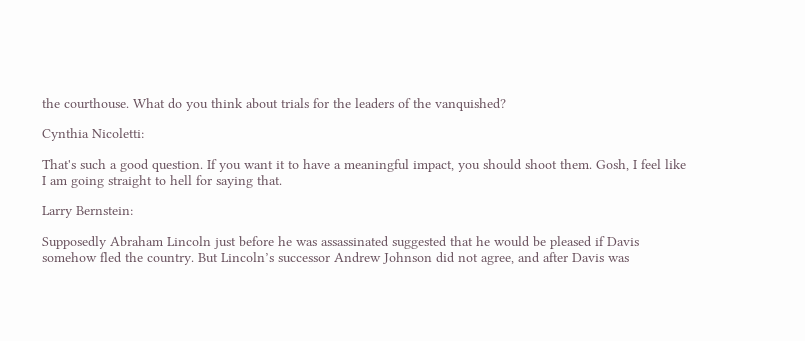the courthouse. What do you think about trials for the leaders of the vanquished?

Cynthia Nicoletti:

That's such a good question. If you want it to have a meaningful impact, you should shoot them. Gosh, I feel like I am going straight to hell for saying that.

Larry Bernstein:

Supposedly Abraham Lincoln just before he was assassinated suggested that he would be pleased if Davis somehow fled the country. But Lincoln’s successor Andrew Johnson did not agree, and after Davis was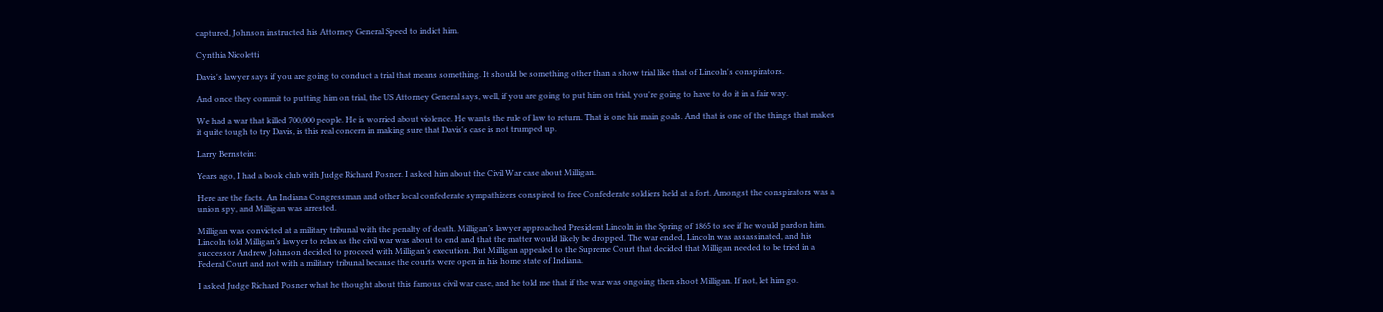captured, Johnson instructed his Attorney General Speed to indict him.

Cynthia Nicoletti

Davis's lawyer says if you are going to conduct a trial that means something. It should be something other than a show trial like that of Lincoln's conspirators.

And once they commit to putting him on trial, the US Attorney General says, well, if you are going to put him on trial, you're going to have to do it in a fair way.

We had a war that killed 700,000 people. He is worried about violence. He wants the rule of law to return. That is one his main goals. And that is one of the things that makes it quite tough to try Davis, is this real concern in making sure that Davis's case is not trumped up.

Larry Bernstein:

Years ago, I had a book club with Judge Richard Posner. I asked him about the Civil War case about Milligan.

Here are the facts. An Indiana Congressman and other local confederate sympathizers conspired to free Confederate soldiers held at a fort. Amongst the conspirators was a union spy, and Milligan was arrested.

Milligan was convicted at a military tribunal with the penalty of death. Milligan’s lawyer approached President Lincoln in the Spring of 1865 to see if he would pardon him. Lincoln told Milligan’s lawyer to relax as the civil war was about to end and that the matter would likely be dropped. The war ended, Lincoln was assassinated, and his successor Andrew Johnson decided to proceed with Milligan’s execution. But Milligan appealed to the Supreme Court that decided that Milligan needed to be tried in a Federal Court and not with a military tribunal because the courts were open in his home state of Indiana.

I asked Judge Richard Posner what he thought about this famous civil war case, and he told me that if the war was ongoing then shoot Milligan. If not, let him go.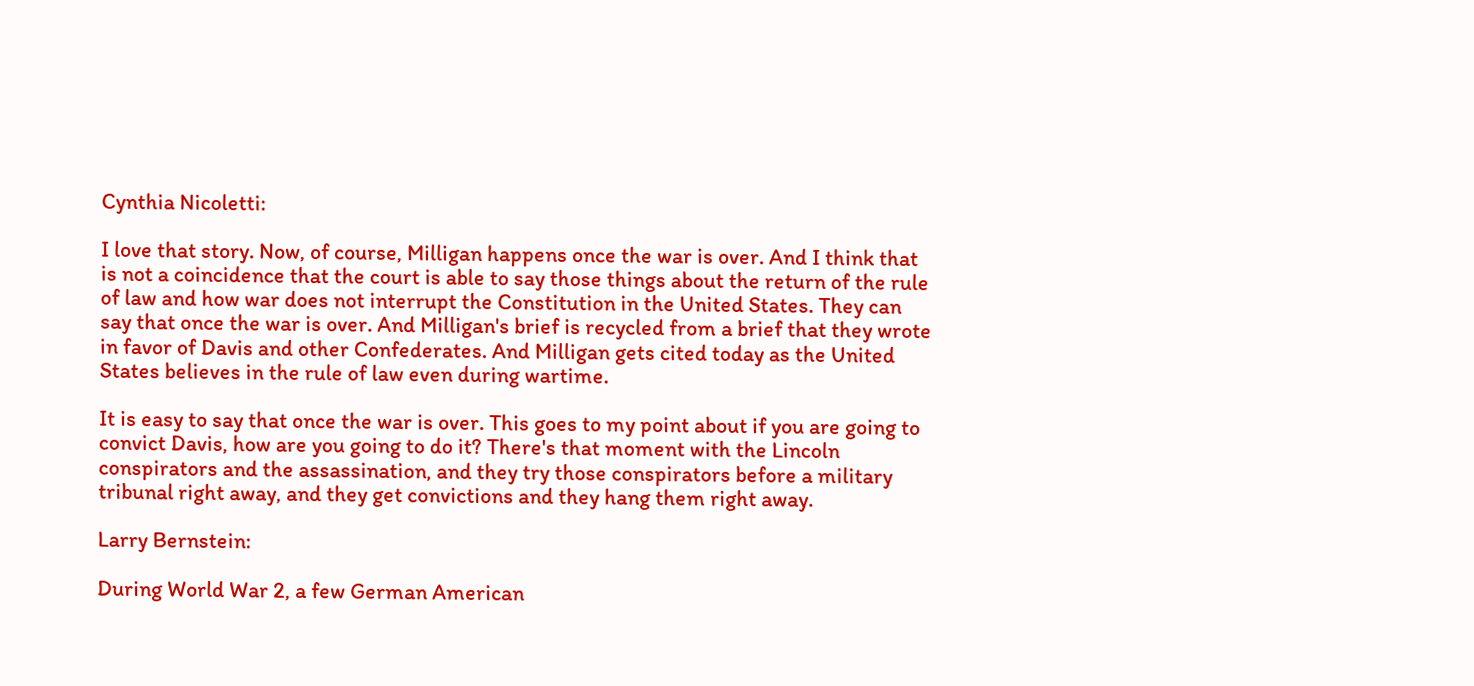Cynthia Nicoletti:

I love that story. Now, of course, Milligan happens once the war is over. And I think that is not a coincidence that the court is able to say those things about the return of the rule of law and how war does not interrupt the Constitution in the United States. They can say that once the war is over. And Milligan's brief is recycled from a brief that they wrote in favor of Davis and other Confederates. And Milligan gets cited today as the United States believes in the rule of law even during wartime.

It is easy to say that once the war is over. This goes to my point about if you are going to convict Davis, how are you going to do it? There's that moment with the Lincoln conspirators and the assassination, and they try those conspirators before a military tribunal right away, and they get convictions and they hang them right away.

Larry Bernstein:

During World War 2, a few German American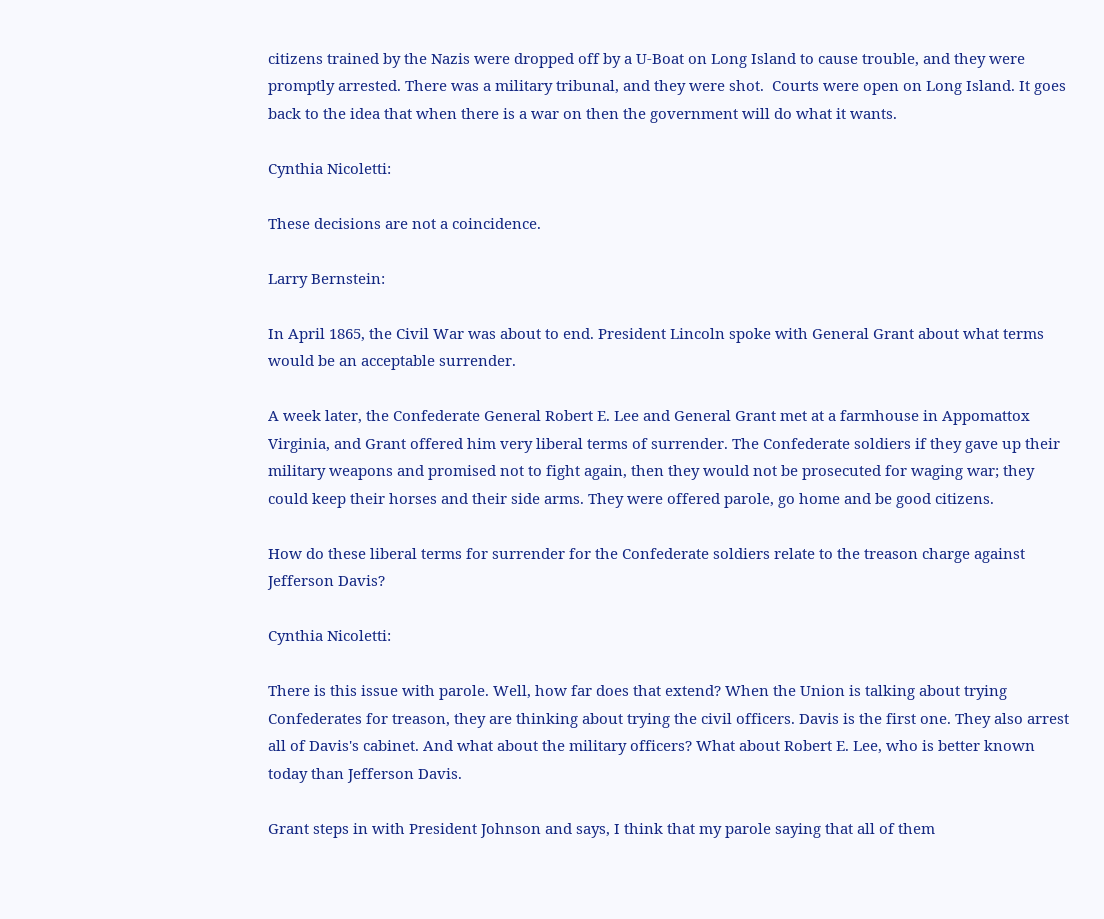citizens trained by the Nazis were dropped off by a U-Boat on Long Island to cause trouble, and they were promptly arrested. There was a military tribunal, and they were shot.  Courts were open on Long Island. It goes back to the idea that when there is a war on then the government will do what it wants.

Cynthia Nicoletti:

These decisions are not a coincidence.

Larry Bernstein:

In April 1865, the Civil War was about to end. President Lincoln spoke with General Grant about what terms would be an acceptable surrender.

A week later, the Confederate General Robert E. Lee and General Grant met at a farmhouse in Appomattox Virginia, and Grant offered him very liberal terms of surrender. The Confederate soldiers if they gave up their military weapons and promised not to fight again, then they would not be prosecuted for waging war; they could keep their horses and their side arms. They were offered parole, go home and be good citizens.

How do these liberal terms for surrender for the Confederate soldiers relate to the treason charge against Jefferson Davis?

Cynthia Nicoletti:

There is this issue with parole. Well, how far does that extend? When the Union is talking about trying Confederates for treason, they are thinking about trying the civil officers. Davis is the first one. They also arrest all of Davis's cabinet. And what about the military officers? What about Robert E. Lee, who is better known today than Jefferson Davis.

Grant steps in with President Johnson and says, I think that my parole saying that all of them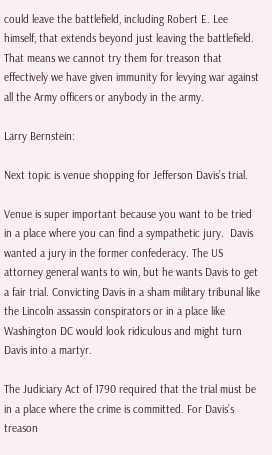could leave the battlefield, including Robert E. Lee himself, that extends beyond just leaving the battlefield. That means we cannot try them for treason that effectively we have given immunity for levying war against all the Army officers or anybody in the army.

Larry Bernstein:

Next topic is venue shopping for Jefferson Davis’s trial.

Venue is super important because you want to be tried in a place where you can find a sympathetic jury.  Davis wanted a jury in the former confederacy. The US attorney general wants to win, but he wants Davis to get a fair trial. Convicting Davis in a sham military tribunal like the Lincoln assassin conspirators or in a place like Washington DC would look ridiculous and might turn Davis into a martyr.

The Judiciary Act of 1790 required that the trial must be in a place where the crime is committed. For Davis’s treason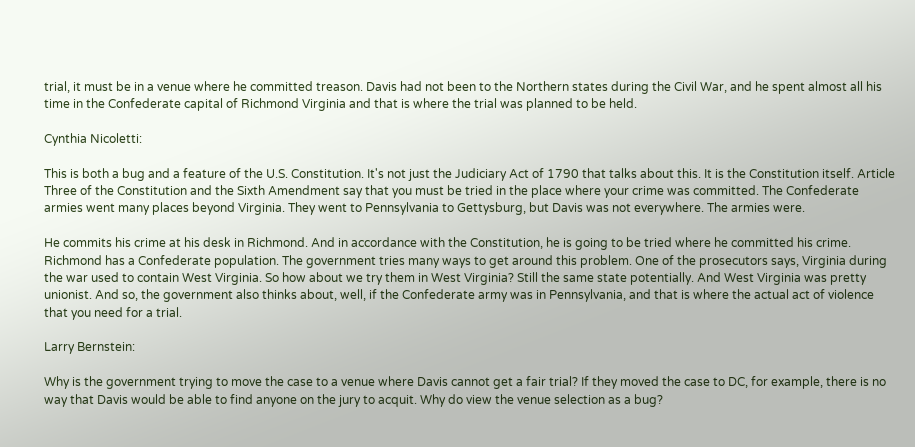trial, it must be in a venue where he committed treason. Davis had not been to the Northern states during the Civil War, and he spent almost all his time in the Confederate capital of Richmond Virginia and that is where the trial was planned to be held.

Cynthia Nicoletti:

This is both a bug and a feature of the U.S. Constitution. It's not just the Judiciary Act of 1790 that talks about this. It is the Constitution itself. Article Three of the Constitution and the Sixth Amendment say that you must be tried in the place where your crime was committed. The Confederate armies went many places beyond Virginia. They went to Pennsylvania to Gettysburg, but Davis was not everywhere. The armies were.

He commits his crime at his desk in Richmond. And in accordance with the Constitution, he is going to be tried where he committed his crime. Richmond has a Confederate population. The government tries many ways to get around this problem. One of the prosecutors says, Virginia during the war used to contain West Virginia. So how about we try them in West Virginia? Still the same state potentially. And West Virginia was pretty unionist. And so, the government also thinks about, well, if the Confederate army was in Pennsylvania, and that is where the actual act of violence that you need for a trial.

Larry Bernstein:

Why is the government trying to move the case to a venue where Davis cannot get a fair trial? If they moved the case to DC, for example, there is no way that Davis would be able to find anyone on the jury to acquit. Why do view the venue selection as a bug?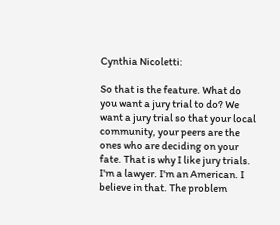Cynthia Nicoletti:

So that is the feature. What do you want a jury trial to do? We want a jury trial so that your local community, your peers are the ones who are deciding on your fate. That is why I like jury trials. I'm a lawyer. I'm an American. I believe in that. The problem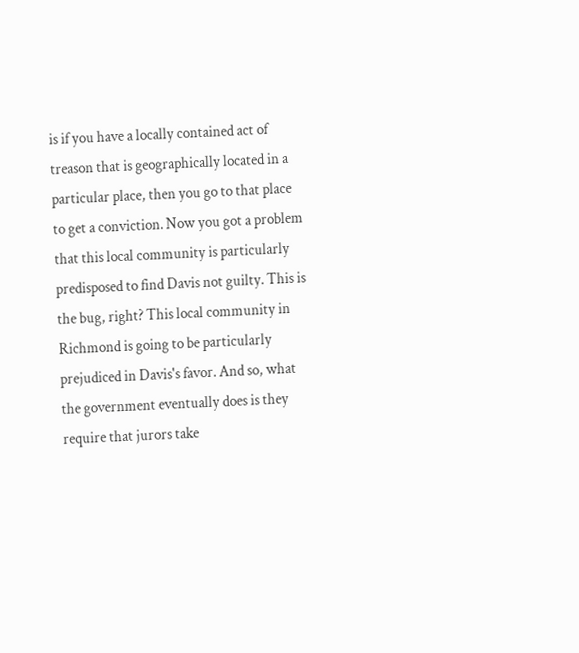is if you have a locally contained act of treason that is geographically located in a particular place, then you go to that place to get a conviction. Now you got a problem that this local community is particularly predisposed to find Davis not guilty. This is the bug, right? This local community in Richmond is going to be particularly prejudiced in Davis's favor. And so, what the government eventually does is they require that jurors take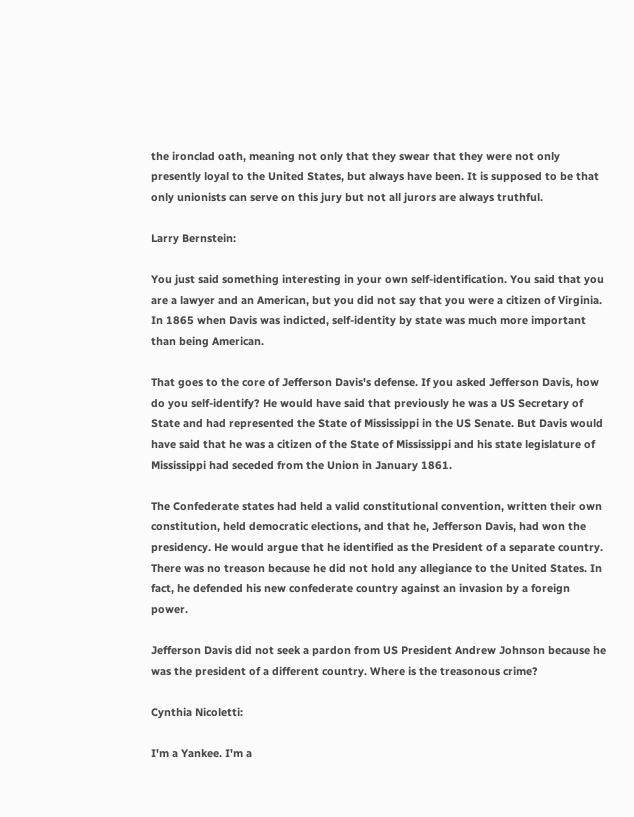the ironclad oath, meaning not only that they swear that they were not only presently loyal to the United States, but always have been. It is supposed to be that only unionists can serve on this jury but not all jurors are always truthful.

Larry Bernstein:

You just said something interesting in your own self-identification. You said that you are a lawyer and an American, but you did not say that you were a citizen of Virginia. In 1865 when Davis was indicted, self-identity by state was much more important than being American.

That goes to the core of Jefferson Davis's defense. If you asked Jefferson Davis, how do you self-identify? He would have said that previously he was a US Secretary of State and had represented the State of Mississippi in the US Senate. But Davis would have said that he was a citizen of the State of Mississippi and his state legislature of Mississippi had seceded from the Union in January 1861.

The Confederate states had held a valid constitutional convention, written their own constitution, held democratic elections, and that he, Jefferson Davis, had won the presidency. He would argue that he identified as the President of a separate country. There was no treason because he did not hold any allegiance to the United States. In fact, he defended his new confederate country against an invasion by a foreign power.

Jefferson Davis did not seek a pardon from US President Andrew Johnson because he was the president of a different country. Where is the treasonous crime?

Cynthia Nicoletti:

I'm a Yankee. I'm a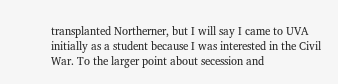transplanted Northerner, but I will say I came to UVA initially as a student because I was interested in the Civil War. To the larger point about secession and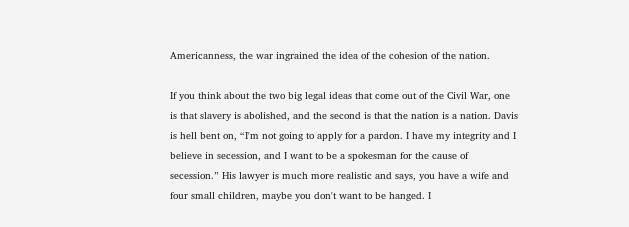Americanness, the war ingrained the idea of the cohesion of the nation.

If you think about the two big legal ideas that come out of the Civil War, one is that slavery is abolished, and the second is that the nation is a nation. Davis is hell bent on, “I'm not going to apply for a pardon. I have my integrity and I believe in secession, and I want to be a spokesman for the cause of secession.” His lawyer is much more realistic and says, you have a wife and four small children, maybe you don't want to be hanged. I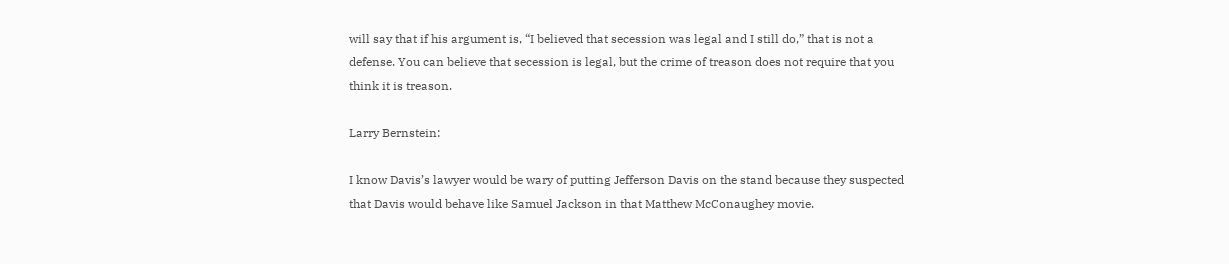will say that if his argument is, “I believed that secession was legal and I still do,” that is not a defense. You can believe that secession is legal, but the crime of treason does not require that you think it is treason.

Larry Bernstein:

I know Davis’s lawyer would be wary of putting Jefferson Davis on the stand because they suspected that Davis would behave like Samuel Jackson in that Matthew McConaughey movie.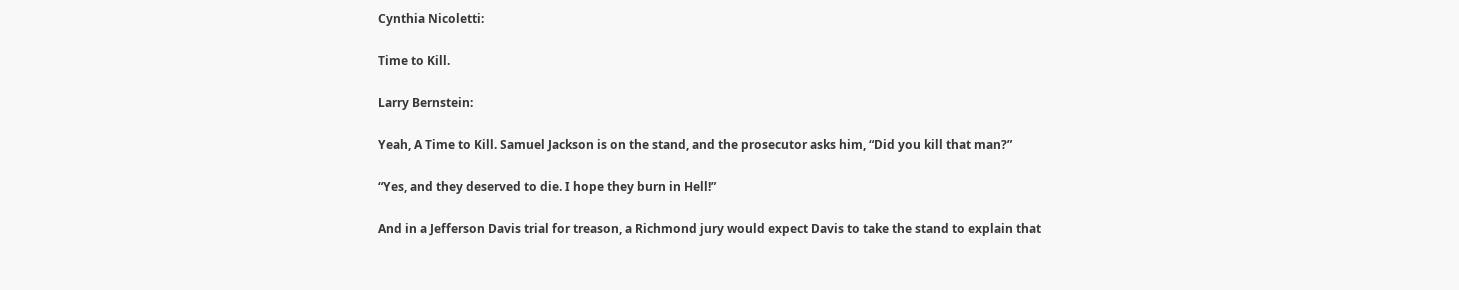Cynthia Nicoletti:

Time to Kill.

Larry Bernstein:

Yeah, A Time to Kill. Samuel Jackson is on the stand, and the prosecutor asks him, “Did you kill that man?”

“Yes, and they deserved to die. I hope they burn in Hell!”

And in a Jefferson Davis trial for treason, a Richmond jury would expect Davis to take the stand to explain that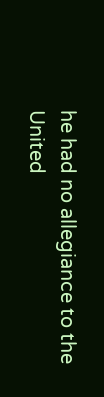he had no allegiance to the United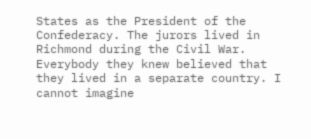States as the President of the Confederacy. The jurors lived in Richmond during the Civil War. Everybody they knew believed that they lived in a separate country. I cannot imagine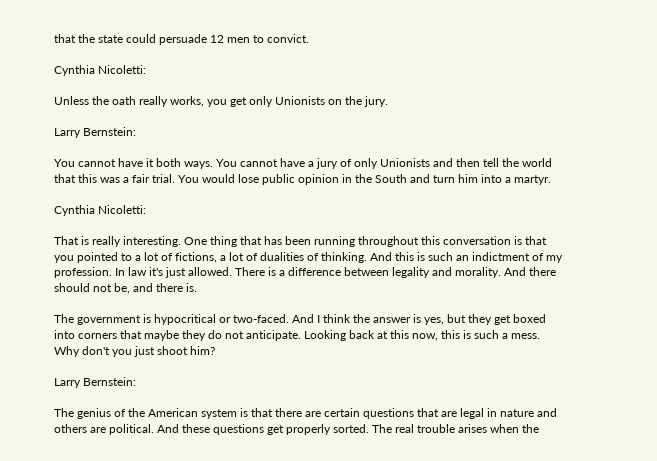that the state could persuade 12 men to convict.

Cynthia Nicoletti:

Unless the oath really works, you get only Unionists on the jury.

Larry Bernstein:

You cannot have it both ways. You cannot have a jury of only Unionists and then tell the world that this was a fair trial. You would lose public opinion in the South and turn him into a martyr.

Cynthia Nicoletti:

That is really interesting. One thing that has been running throughout this conversation is that you pointed to a lot of fictions, a lot of dualities of thinking. And this is such an indictment of my profession. In law it's just allowed. There is a difference between legality and morality. And there should not be, and there is.

The government is hypocritical or two-faced. And I think the answer is yes, but they get boxed into corners that maybe they do not anticipate. Looking back at this now, this is such a mess. Why don't you just shoot him?

Larry Bernstein:

The genius of the American system is that there are certain questions that are legal in nature and others are political. And these questions get properly sorted. The real trouble arises when the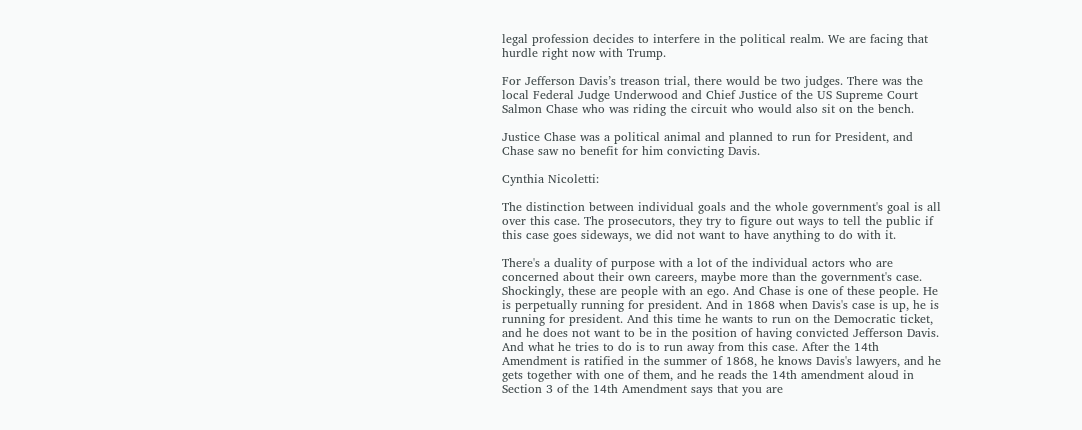legal profession decides to interfere in the political realm. We are facing that hurdle right now with Trump.

For Jefferson Davis’s treason trial, there would be two judges. There was the local Federal Judge Underwood and Chief Justice of the US Supreme Court Salmon Chase who was riding the circuit who would also sit on the bench.

Justice Chase was a political animal and planned to run for President, and Chase saw no benefit for him convicting Davis.

Cynthia Nicoletti:

The distinction between individual goals and the whole government's goal is all over this case. The prosecutors, they try to figure out ways to tell the public if this case goes sideways, we did not want to have anything to do with it.

There's a duality of purpose with a lot of the individual actors who are concerned about their own careers, maybe more than the government's case. Shockingly, these are people with an ego. And Chase is one of these people. He is perpetually running for president. And in 1868 when Davis's case is up, he is running for president. And this time he wants to run on the Democratic ticket, and he does not want to be in the position of having convicted Jefferson Davis. And what he tries to do is to run away from this case. After the 14th Amendment is ratified in the summer of 1868, he knows Davis's lawyers, and he gets together with one of them, and he reads the 14th amendment aloud in Section 3 of the 14th Amendment says that you are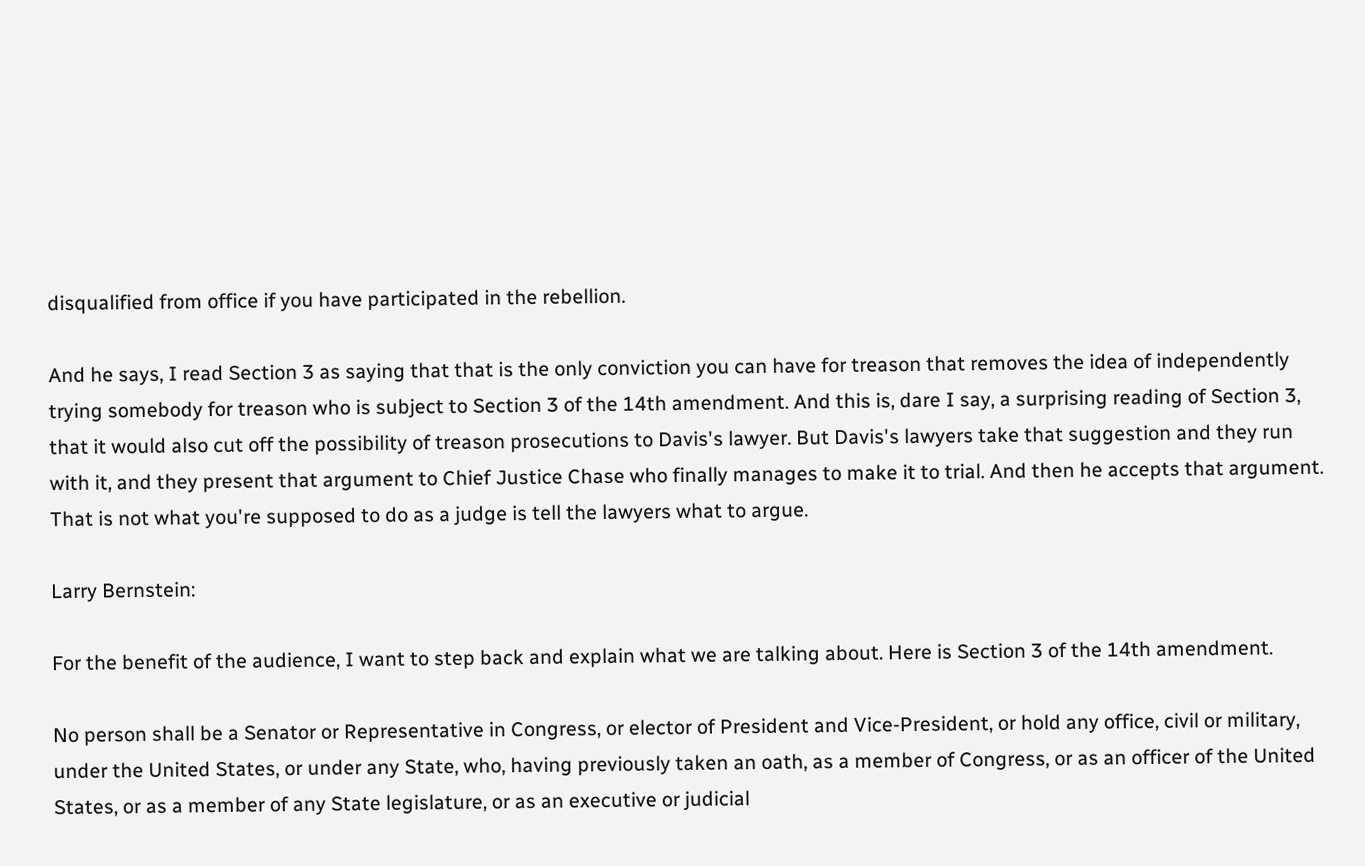disqualified from office if you have participated in the rebellion.

And he says, I read Section 3 as saying that that is the only conviction you can have for treason that removes the idea of independently trying somebody for treason who is subject to Section 3 of the 14th amendment. And this is, dare I say, a surprising reading of Section 3, that it would also cut off the possibility of treason prosecutions to Davis's lawyer. But Davis's lawyers take that suggestion and they run with it, and they present that argument to Chief Justice Chase who finally manages to make it to trial. And then he accepts that argument. That is not what you're supposed to do as a judge is tell the lawyers what to argue.

Larry Bernstein:

For the benefit of the audience, I want to step back and explain what we are talking about. Here is Section 3 of the 14th amendment.

No person shall be a Senator or Representative in Congress, or elector of President and Vice-President, or hold any office, civil or military, under the United States, or under any State, who, having previously taken an oath, as a member of Congress, or as an officer of the United States, or as a member of any State legislature, or as an executive or judicial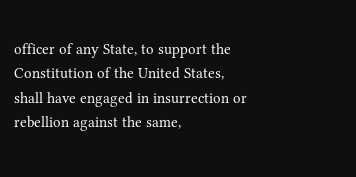officer of any State, to support the Constitution of the United States, shall have engaged in insurrection or rebellion against the same,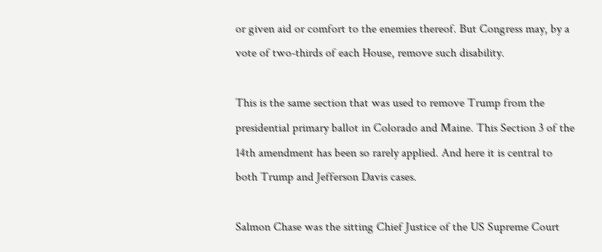or given aid or comfort to the enemies thereof. But Congress may, by a vote of two-thirds of each House, remove such disability.

This is the same section that was used to remove Trump from the presidential primary ballot in Colorado and Maine. This Section 3 of the 14th amendment has been so rarely applied. And here it is central to both Trump and Jefferson Davis cases.

Salmon Chase was the sitting Chief Justice of the US Supreme Court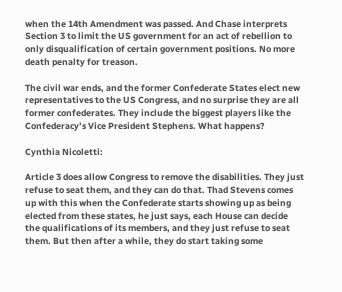when the 14th Amendment was passed. And Chase interprets Section 3 to limit the US government for an act of rebellion to only disqualification of certain government positions. No more death penalty for treason.

The civil war ends, and the former Confederate States elect new representatives to the US Congress, and no surprise they are all former confederates. They include the biggest players like the Confederacy’s Vice President Stephens. What happens?

Cynthia Nicoletti:

Article 3 does allow Congress to remove the disabilities. They just refuse to seat them, and they can do that. Thad Stevens comes up with this when the Confederate starts showing up as being elected from these states, he just says, each House can decide the qualifications of its members, and they just refuse to seat them. But then after a while, they do start taking some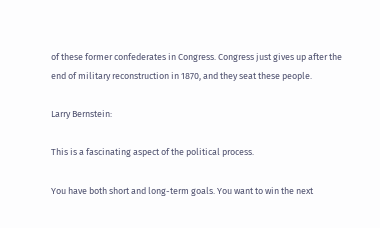of these former confederates in Congress. Congress just gives up after the end of military reconstruction in 1870, and they seat these people.

Larry Bernstein:

This is a fascinating aspect of the political process.

You have both short and long-term goals. You want to win the next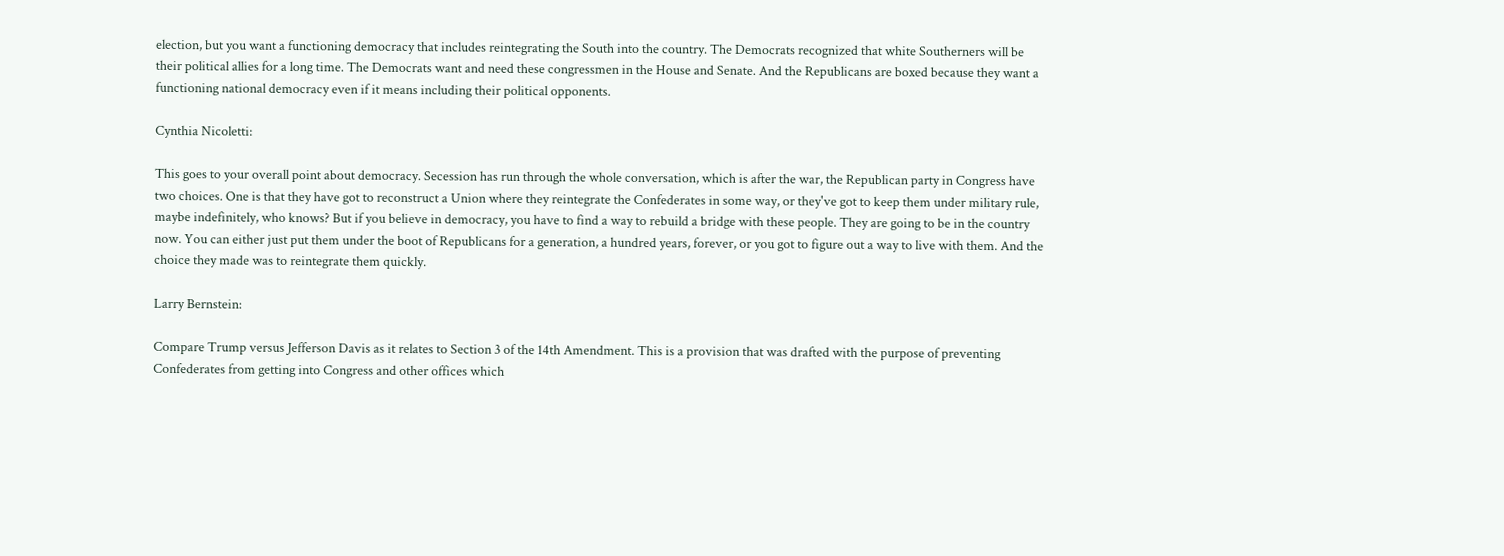election, but you want a functioning democracy that includes reintegrating the South into the country. The Democrats recognized that white Southerners will be their political allies for a long time. The Democrats want and need these congressmen in the House and Senate. And the Republicans are boxed because they want a functioning national democracy even if it means including their political opponents.

Cynthia Nicoletti:

This goes to your overall point about democracy. Secession has run through the whole conversation, which is after the war, the Republican party in Congress have two choices. One is that they have got to reconstruct a Union where they reintegrate the Confederates in some way, or they've got to keep them under military rule, maybe indefinitely, who knows? But if you believe in democracy, you have to find a way to rebuild a bridge with these people. They are going to be in the country now. You can either just put them under the boot of Republicans for a generation, a hundred years, forever, or you got to figure out a way to live with them. And the choice they made was to reintegrate them quickly.

Larry Bernstein:

Compare Trump versus Jefferson Davis as it relates to Section 3 of the 14th Amendment. This is a provision that was drafted with the purpose of preventing Confederates from getting into Congress and other offices which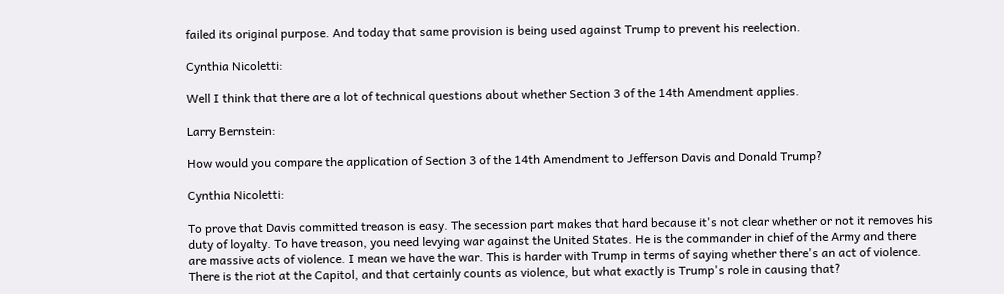failed its original purpose. And today that same provision is being used against Trump to prevent his reelection.

Cynthia Nicoletti:

Well I think that there are a lot of technical questions about whether Section 3 of the 14th Amendment applies.

Larry Bernstein:

How would you compare the application of Section 3 of the 14th Amendment to Jefferson Davis and Donald Trump?

Cynthia Nicoletti:

To prove that Davis committed treason is easy. The secession part makes that hard because it's not clear whether or not it removes his duty of loyalty. To have treason, you need levying war against the United States. He is the commander in chief of the Army and there are massive acts of violence. I mean we have the war. This is harder with Trump in terms of saying whether there's an act of violence. There is the riot at the Capitol, and that certainly counts as violence, but what exactly is Trump's role in causing that?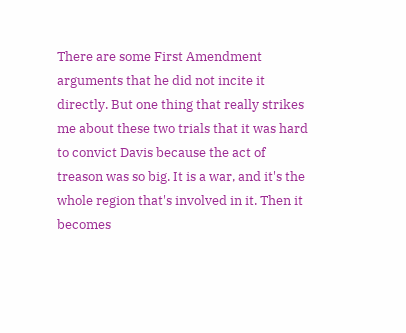There are some First Amendment arguments that he did not incite it directly. But one thing that really strikes me about these two trials that it was hard to convict Davis because the act of treason was so big. It is a war, and it's the whole region that's involved in it. Then it becomes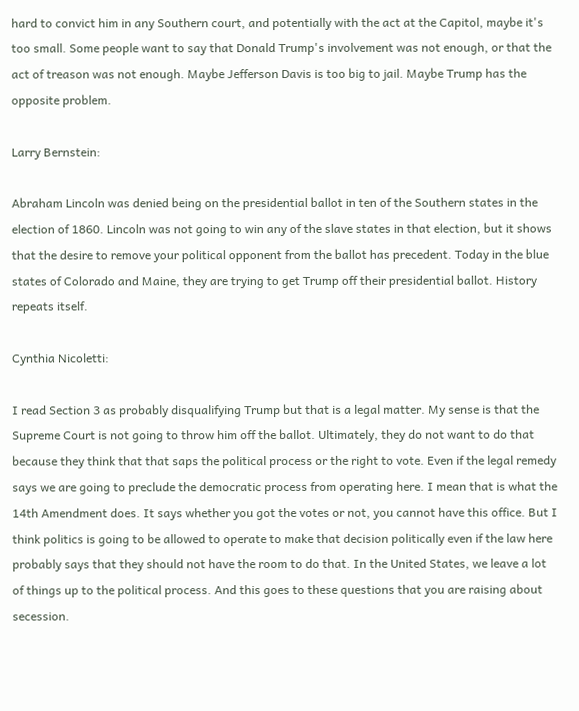hard to convict him in any Southern court, and potentially with the act at the Capitol, maybe it's too small. Some people want to say that Donald Trump's involvement was not enough, or that the act of treason was not enough. Maybe Jefferson Davis is too big to jail. Maybe Trump has the opposite problem.

Larry Bernstein:

Abraham Lincoln was denied being on the presidential ballot in ten of the Southern states in the election of 1860. Lincoln was not going to win any of the slave states in that election, but it shows that the desire to remove your political opponent from the ballot has precedent. Today in the blue states of Colorado and Maine, they are trying to get Trump off their presidential ballot. History repeats itself.

Cynthia Nicoletti:

I read Section 3 as probably disqualifying Trump but that is a legal matter. My sense is that the Supreme Court is not going to throw him off the ballot. Ultimately, they do not want to do that because they think that that saps the political process or the right to vote. Even if the legal remedy says we are going to preclude the democratic process from operating here. I mean that is what the 14th Amendment does. It says whether you got the votes or not, you cannot have this office. But I think politics is going to be allowed to operate to make that decision politically even if the law here probably says that they should not have the room to do that. In the United States, we leave a lot of things up to the political process. And this goes to these questions that you are raising about secession.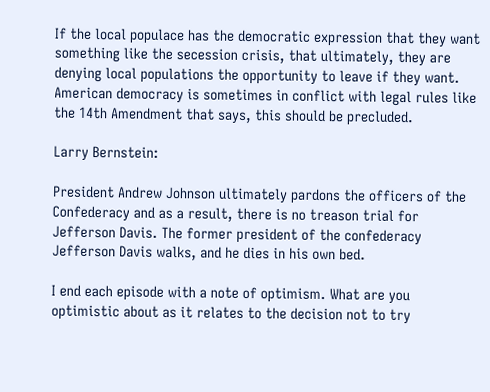If the local populace has the democratic expression that they want something like the secession crisis, that ultimately, they are denying local populations the opportunity to leave if they want. American democracy is sometimes in conflict with legal rules like the 14th Amendment that says, this should be precluded.

Larry Bernstein:

President Andrew Johnson ultimately pardons the officers of the Confederacy and as a result, there is no treason trial for Jefferson Davis. The former president of the confederacy Jefferson Davis walks, and he dies in his own bed.

I end each episode with a note of optimism. What are you optimistic about as it relates to the decision not to try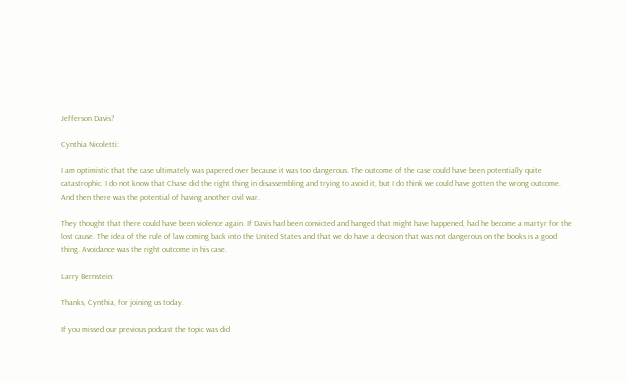Jefferson Davis?

Cynthia Nicoletti:

I am optimistic that the case ultimately was papered over because it was too dangerous. The outcome of the case could have been potentially quite catastrophic. I do not know that Chase did the right thing in disassembling and trying to avoid it, but I do think we could have gotten the wrong outcome. And then there was the potential of having another civil war.

They thought that there could have been violence again. If Davis had been convicted and hanged that might have happened, had he become a martyr for the lost cause. The idea of the rule of law coming back into the United States and that we do have a decision that was not dangerous on the books is a good thing. Avoidance was the right outcome in his case.

Larry Bernstein:

Thanks, Cynthia, for joining us today.

If you missed our previous podcast the topic was did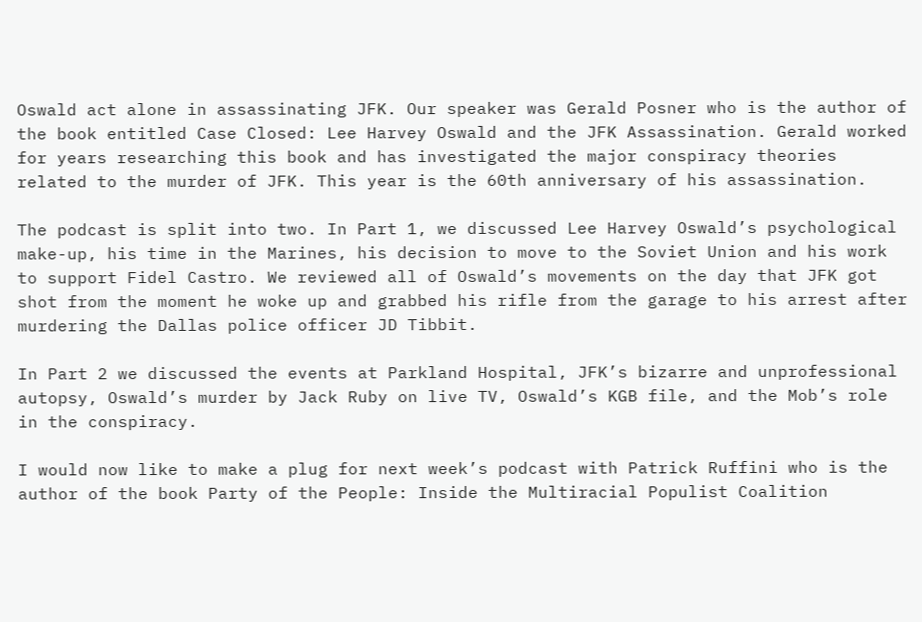Oswald act alone in assassinating JFK. Our speaker was Gerald Posner who is the author of the book entitled Case Closed: Lee Harvey Oswald and the JFK Assassination. Gerald worked for years researching this book and has investigated the major conspiracy theories related to the murder of JFK. This year is the 60th anniversary of his assassination.

The podcast is split into two. In Part 1, we discussed Lee Harvey Oswald’s psychological make-up, his time in the Marines, his decision to move to the Soviet Union and his work to support Fidel Castro. We reviewed all of Oswald’s movements on the day that JFK got shot from the moment he woke up and grabbed his rifle from the garage to his arrest after murdering the Dallas police officer JD Tibbit.

In Part 2 we discussed the events at Parkland Hospital, JFK’s bizarre and unprofessional autopsy, Oswald’s murder by Jack Ruby on live TV, Oswald’s KGB file, and the Mob’s role in the conspiracy.

I would now like to make a plug for next week’s podcast with Patrick Ruffini who is the author of the book Party of the People: Inside the Multiracial Populist Coalition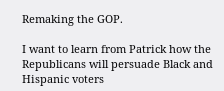Remaking the GOP.

I want to learn from Patrick how the Republicans will persuade Black and Hispanic voters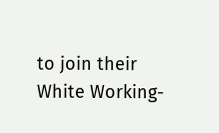to join their White Working-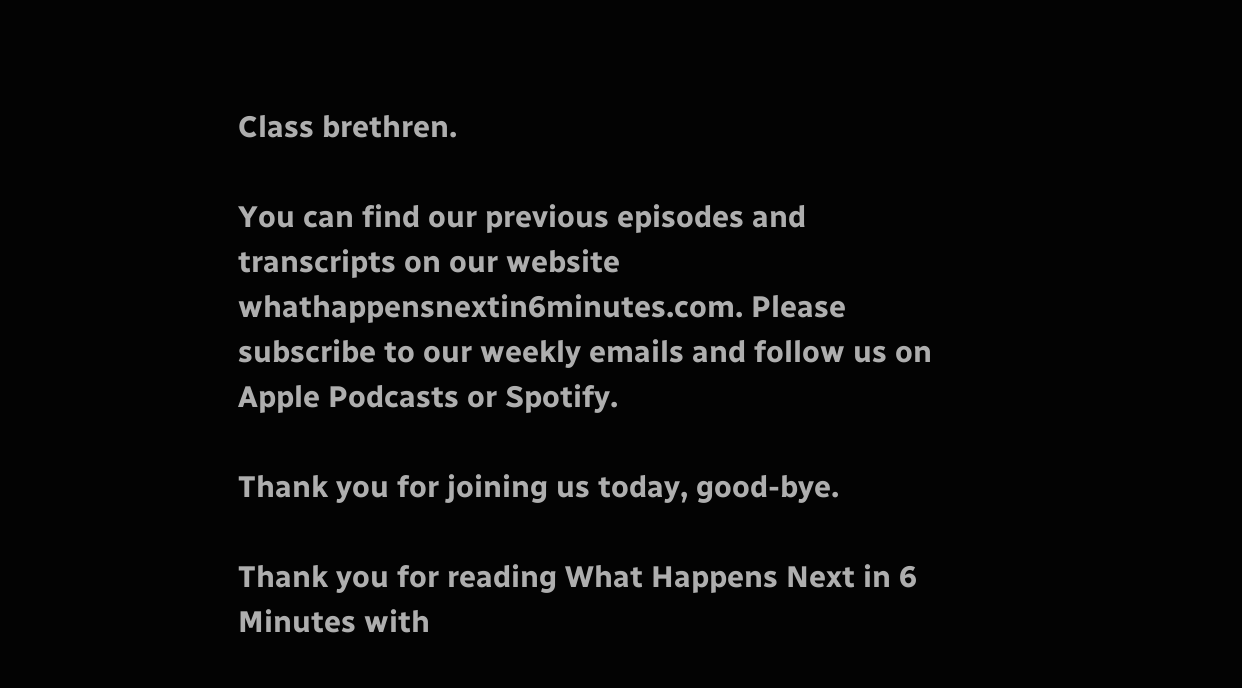Class brethren.

You can find our previous episodes and transcripts on our website whathappensnextin6minutes.com. Please subscribe to our weekly emails and follow us on Apple Podcasts or Spotify.

Thank you for joining us today, good-bye.

Thank you for reading What Happens Next in 6 Minutes with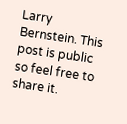Larry Bernstein. This post is public so feel free to share it.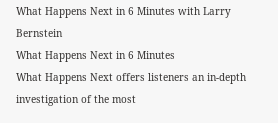What Happens Next in 6 Minutes with Larry Bernstein
What Happens Next in 6 Minutes
What Happens Next offers listeners an in-depth investigation of the most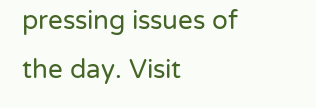pressing issues of the day. Visit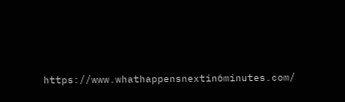https://www.whathappensnextin6minutes.com/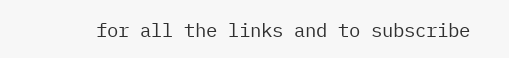for all the links and to subscribe